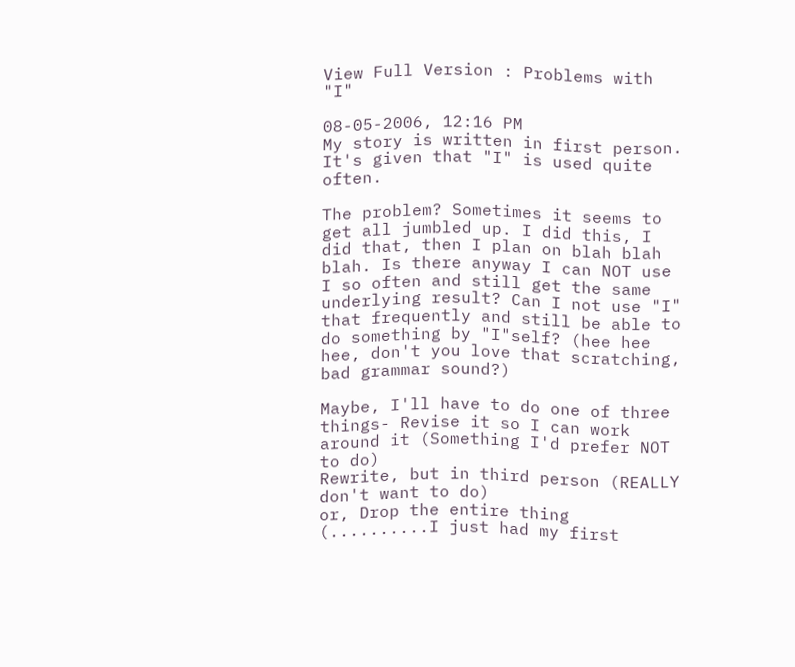View Full Version : Problems with "I"

08-05-2006, 12:16 PM
My story is written in first person. It's given that "I" is used quite often.

The problem? Sometimes it seems to get all jumbled up. I did this, I did that, then I plan on blah blah blah. Is there anyway I can NOT use I so often and still get the same underlying result? Can I not use "I" that frequently and still be able to do something by "I"self? (hee hee hee, don't you love that scratching, bad grammar sound?)

Maybe, I'll have to do one of three things- Revise it so I can work around it (Something I'd prefer NOT to do)
Rewrite, but in third person (REALLY don't want to do)
or, Drop the entire thing (..........I just had my first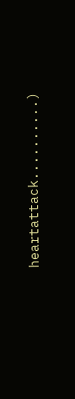heartattack..........)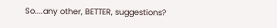So....any other, BETTER, suggestions?